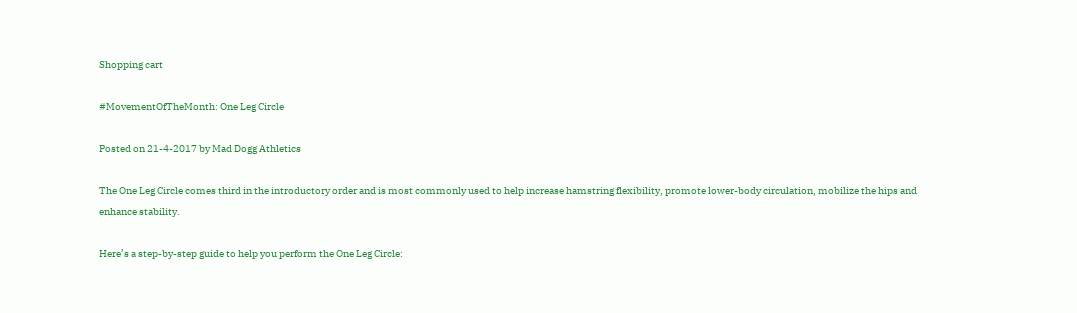Shopping cart

#MovementOfTheMonth: One Leg Circle

Posted on 21-4-2017 by Mad Dogg Athletics

The One Leg Circle comes third in the introductory order and is most commonly used to help increase hamstring flexibility, promote lower-body circulation, mobilize the hips and enhance stability.

Here’s a step-by-step guide to help you perform the One Leg Circle: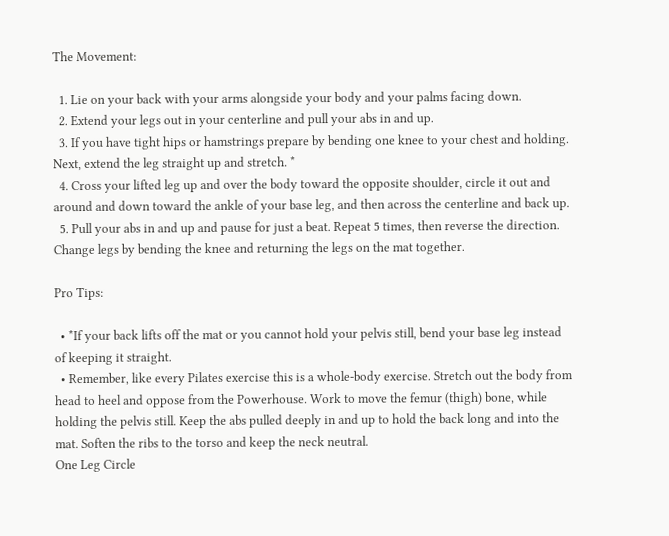The Movement:

  1. Lie on your back with your arms alongside your body and your palms facing down.
  2. Extend your legs out in your centerline and pull your abs in and up.
  3. If you have tight hips or hamstrings prepare by bending one knee to your chest and holding. Next, extend the leg straight up and stretch. *
  4. Cross your lifted leg up and over the body toward the opposite shoulder, circle it out and around and down toward the ankle of your base leg, and then across the centerline and back up.
  5. Pull your abs in and up and pause for just a beat. Repeat 5 times, then reverse the direction. Change legs by bending the knee and returning the legs on the mat together.

Pro Tips:

  • *If your back lifts off the mat or you cannot hold your pelvis still, bend your base leg instead of keeping it straight.
  • Remember, like every Pilates exercise this is a whole-body exercise. Stretch out the body from head to heel and oppose from the Powerhouse. Work to move the femur (thigh) bone, while holding the pelvis still. Keep the abs pulled deeply in and up to hold the back long and into the mat. Soften the ribs to the torso and keep the neck neutral.
One Leg Circle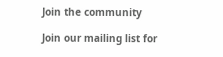Join the community

Join our mailing list for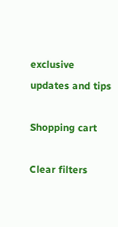exclusive
updates and tips

Shopping cart

Clear filters